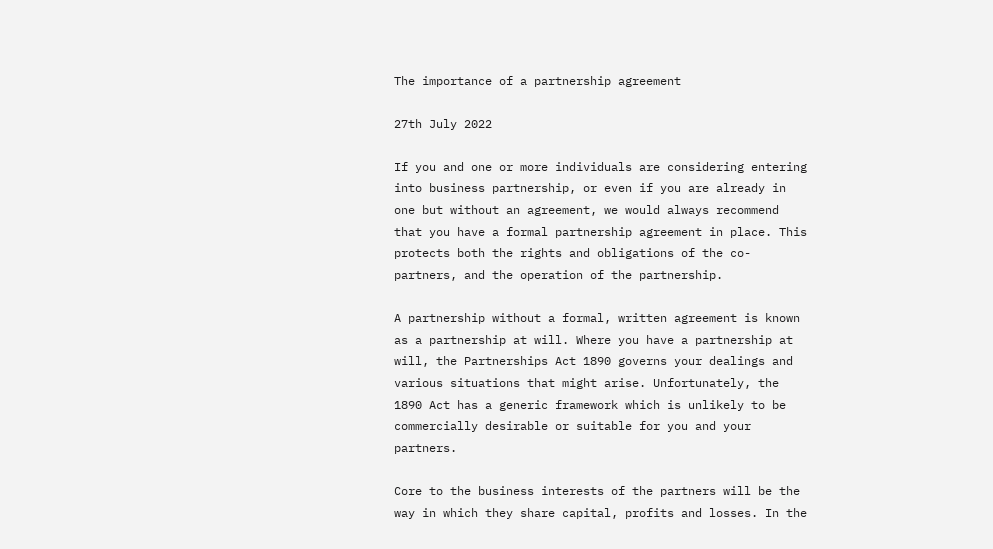The importance of a partnership agreement

27th July 2022

If you and one or more individuals are considering entering into business partnership, or even if you are already in one but without an agreement, we would always recommend that you have a formal partnership agreement in place. This protects both the rights and obligations of the co-partners, and the operation of the partnership.

A partnership without a formal, written agreement is known as a partnership at will. Where you have a partnership at will, the Partnerships Act 1890 governs your dealings and various situations that might arise. Unfortunately, the 1890 Act has a generic framework which is unlikely to be commercially desirable or suitable for you and your partners.

Core to the business interests of the partners will be the way in which they share capital, profits and losses. In the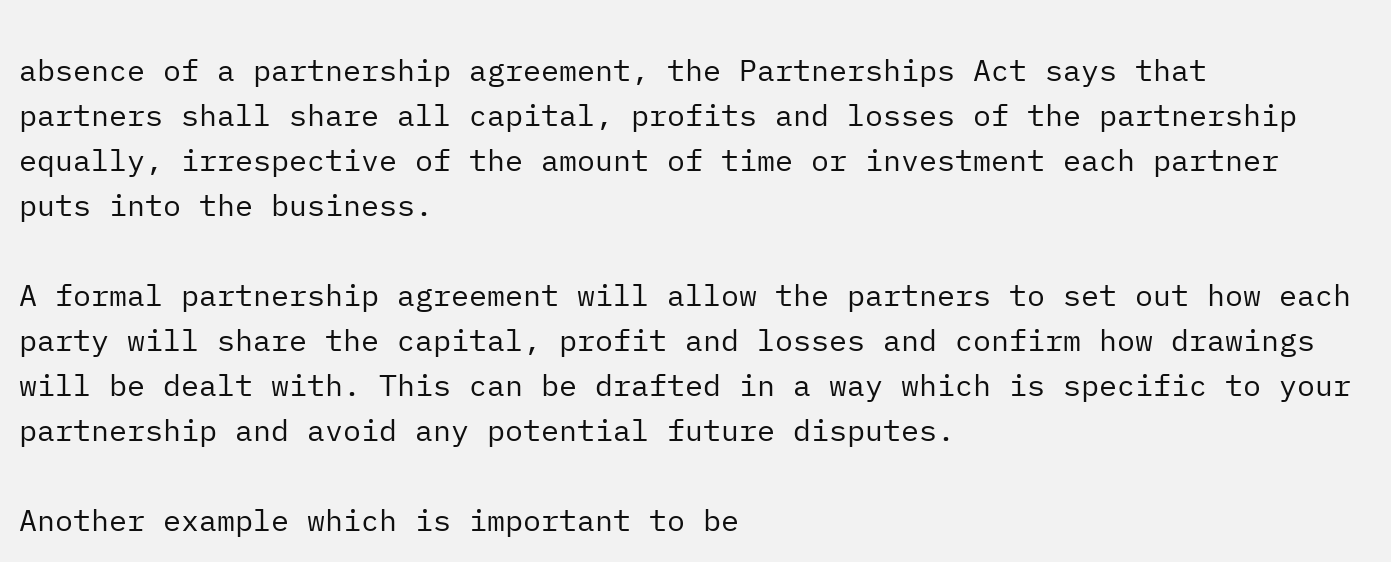absence of a partnership agreement, the Partnerships Act says that partners shall share all capital, profits and losses of the partnership equally, irrespective of the amount of time or investment each partner puts into the business.

A formal partnership agreement will allow the partners to set out how each party will share the capital, profit and losses and confirm how drawings will be dealt with. This can be drafted in a way which is specific to your partnership and avoid any potential future disputes.

Another example which is important to be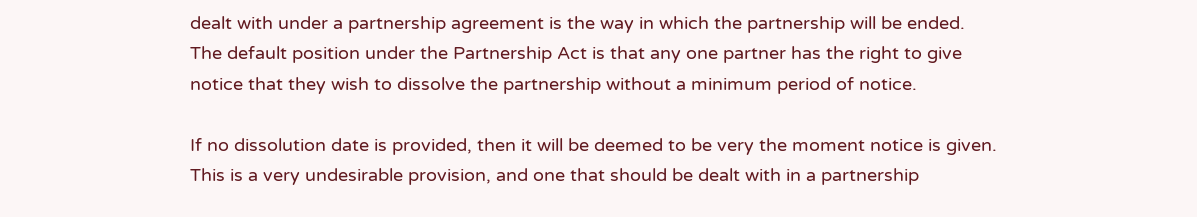dealt with under a partnership agreement is the way in which the partnership will be ended. The default position under the Partnership Act is that any one partner has the right to give notice that they wish to dissolve the partnership without a minimum period of notice.

If no dissolution date is provided, then it will be deemed to be very the moment notice is given. This is a very undesirable provision, and one that should be dealt with in a partnership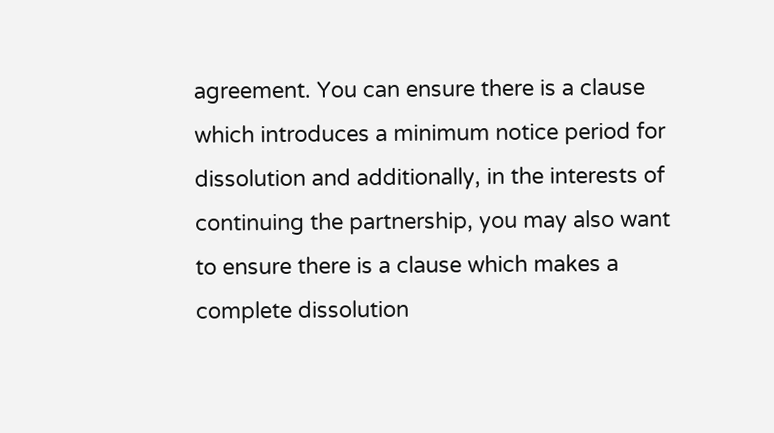agreement. You can ensure there is a clause which introduces a minimum notice period for dissolution and additionally, in the interests of continuing the partnership, you may also want to ensure there is a clause which makes a complete dissolution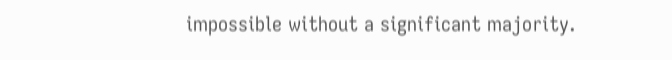impossible without a significant majority.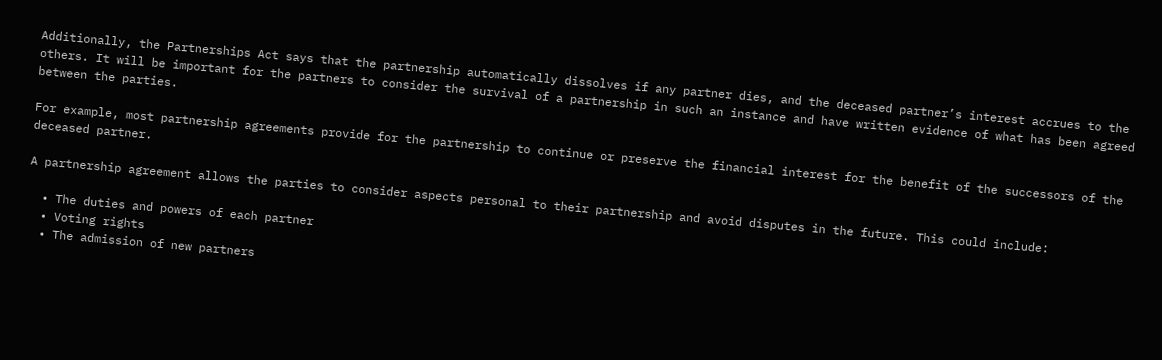Additionally, the Partnerships Act says that the partnership automatically dissolves if any partner dies, and the deceased partner’s interest accrues to the others. It will be important for the partners to consider the survival of a partnership in such an instance and have written evidence of what has been agreed between the parties.

For example, most partnership agreements provide for the partnership to continue or preserve the financial interest for the benefit of the successors of the deceased partner.

A partnership agreement allows the parties to consider aspects personal to their partnership and avoid disputes in the future. This could include:

  • The duties and powers of each partner
  • Voting rights
  • The admission of new partners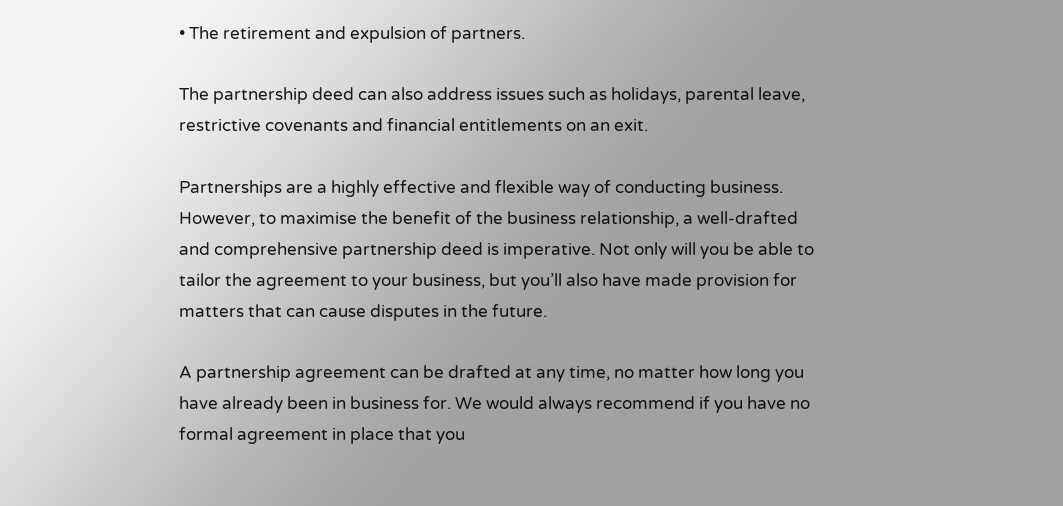• The retirement and expulsion of partners.

The partnership deed can also address issues such as holidays, parental leave, restrictive covenants and financial entitlements on an exit.

Partnerships are a highly effective and flexible way of conducting business. However, to maximise the benefit of the business relationship, a well-drafted and comprehensive partnership deed is imperative. Not only will you be able to tailor the agreement to your business, but you’ll also have made provision for matters that can cause disputes in the future.

A partnership agreement can be drafted at any time, no matter how long you have already been in business for. We would always recommend if you have no formal agreement in place that you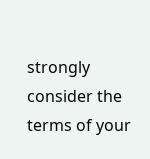strongly consider the terms of your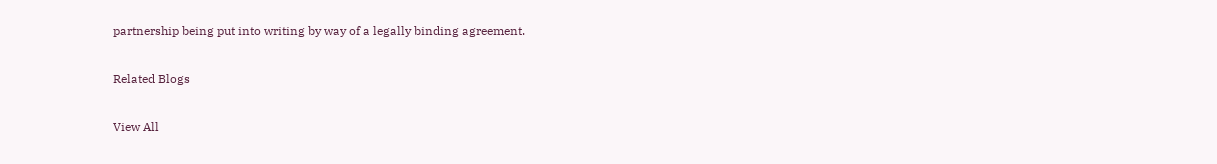partnership being put into writing by way of a legally binding agreement.

Related Blogs

View All